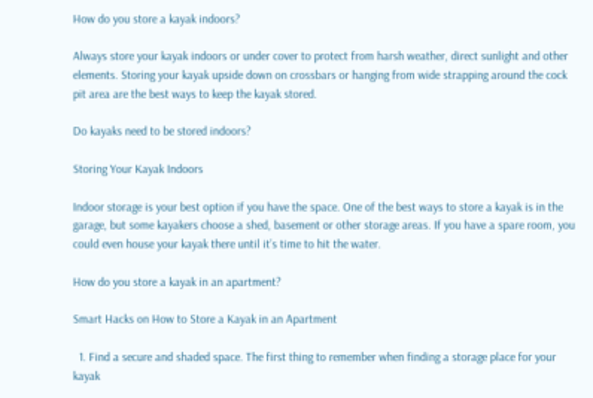How do you store a kayak indoors?

Always store your kayak indoors or under cover to protect from harsh weather, direct sunlight and other elements. Storing your kayak upside down on crossbars or hanging from wide strapping around the cock pit area are the best ways to keep the kayak stored.

Do kayaks need to be stored indoors?

Storing Your Kayak Indoors

Indoor storage is your best option if you have the space. One of the best ways to store a kayak is in the garage, but some kayakers choose a shed, basement or other storage areas. If you have a spare room, you could even house your kayak there until it’s time to hit the water.

How do you store a kayak in an apartment?

Smart Hacks on How to Store a Kayak in an Apartment

  1. Find a secure and shaded space. The first thing to remember when finding a storage place for your kayak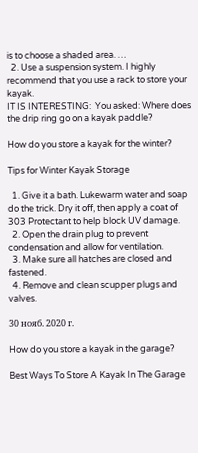is to choose a shaded area. …
  2. Use a suspension system. I highly recommend that you use a rack to store your kayak.
IT IS INTERESTING:  You asked: Where does the drip ring go on a kayak paddle?

How do you store a kayak for the winter?

Tips for Winter Kayak Storage

  1. Give it a bath. Lukewarm water and soap do the trick. Dry it off, then apply a coat of 303 Protectant to help block UV damage.
  2. Open the drain plug to prevent condensation and allow for ventilation.
  3. Make sure all hatches are closed and fastened.
  4. Remove and clean scupper plugs and valves.

30 нояб. 2020 г.

How do you store a kayak in the garage?

Best Ways To Store A Kayak In The Garage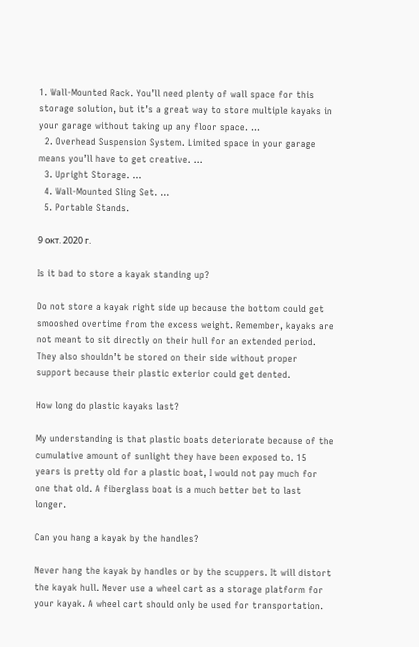1. Wall-Mounted Rack. You’ll need plenty of wall space for this storage solution, but it’s a great way to store multiple kayaks in your garage without taking up any floor space. …
  2. Overhead Suspension System. Limited space in your garage means you’ll have to get creative. …
  3. Upright Storage. …
  4. Wall-Mounted Sling Set. …
  5. Portable Stands.

9 окт. 2020 г.

Is it bad to store a kayak standing up?

Do not store a kayak right side up because the bottom could get smooshed overtime from the excess weight. Remember, kayaks are not meant to sit directly on their hull for an extended period. They also shouldn’t be stored on their side without proper support because their plastic exterior could get dented.

How long do plastic kayaks last?

My understanding is that plastic boats deteriorate because of the cumulative amount of sunlight they have been exposed to. 15 years is pretty old for a plastic boat, I would not pay much for one that old. A fiberglass boat is a much better bet to last longer.

Can you hang a kayak by the handles?

Never hang the kayak by handles or by the scuppers. It will distort the kayak hull. Never use a wheel cart as a storage platform for your kayak. A wheel cart should only be used for transportation.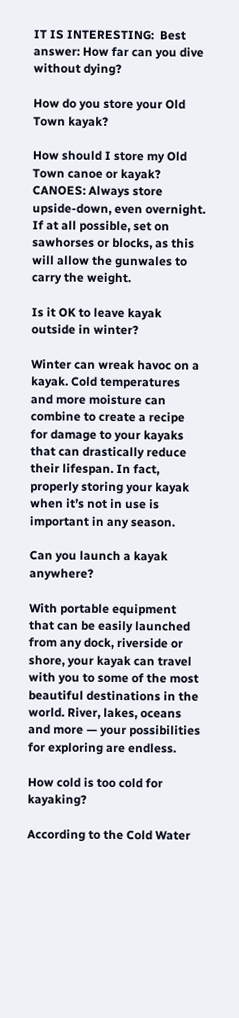IT IS INTERESTING:  Best answer: How far can you dive without dying?

How do you store your Old Town kayak?

How should I store my Old Town canoe or kayak? CANOES: Always store upside-down, even overnight. If at all possible, set on sawhorses or blocks, as this will allow the gunwales to carry the weight.

Is it OK to leave kayak outside in winter?

Winter can wreak havoc on a kayak. Cold temperatures and more moisture can combine to create a recipe for damage to your kayaks that can drastically reduce their lifespan. In fact, properly storing your kayak when it’s not in use is important in any season.

Can you launch a kayak anywhere?

With portable equipment that can be easily launched from any dock, riverside or shore, your kayak can travel with you to some of the most beautiful destinations in the world. River, lakes, oceans and more — your possibilities for exploring are endless.

How cold is too cold for kayaking?

According to the Cold Water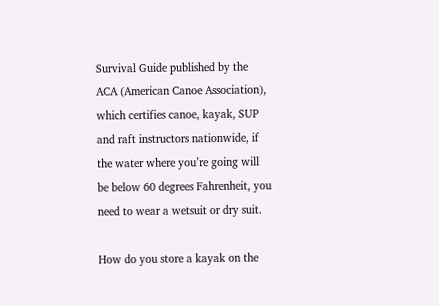Survival Guide published by the ACA (American Canoe Association), which certifies canoe, kayak, SUP and raft instructors nationwide, if the water where you’re going will be below 60 degrees Fahrenheit, you need to wear a wetsuit or dry suit.

How do you store a kayak on the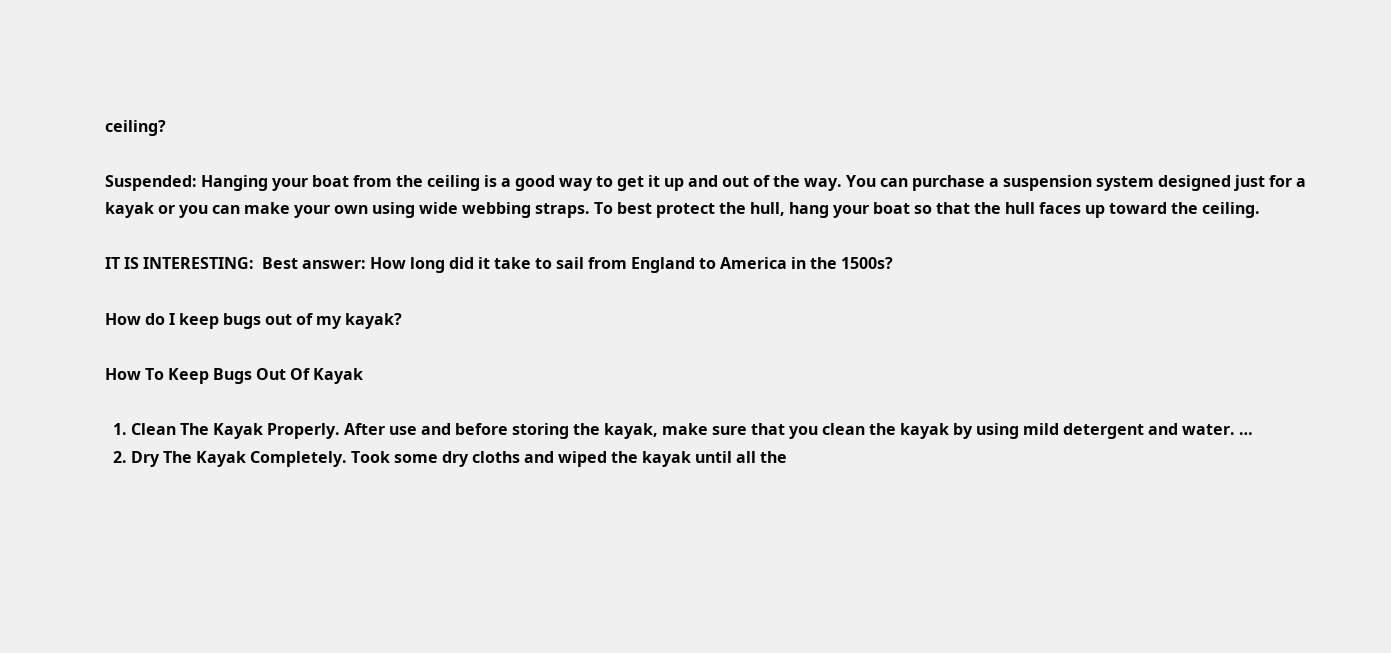ceiling?

Suspended: Hanging your boat from the ceiling is a good way to get it up and out of the way. You can purchase a suspension system designed just for a kayak or you can make your own using wide webbing straps. To best protect the hull, hang your boat so that the hull faces up toward the ceiling.

IT IS INTERESTING:  Best answer: How long did it take to sail from England to America in the 1500s?

How do I keep bugs out of my kayak?

How To Keep Bugs Out Of Kayak

  1. Clean The Kayak Properly. After use and before storing the kayak, make sure that you clean the kayak by using mild detergent and water. …
  2. Dry The Kayak Completely. Took some dry cloths and wiped the kayak until all the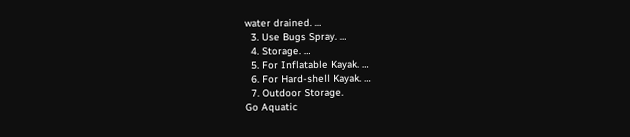water drained. …
  3. Use Bugs Spray. …
  4. Storage. …
  5. For Inflatable Kayak. …
  6. For Hard-shell Kayak. …
  7. Outdoor Storage.
Go Aquatic